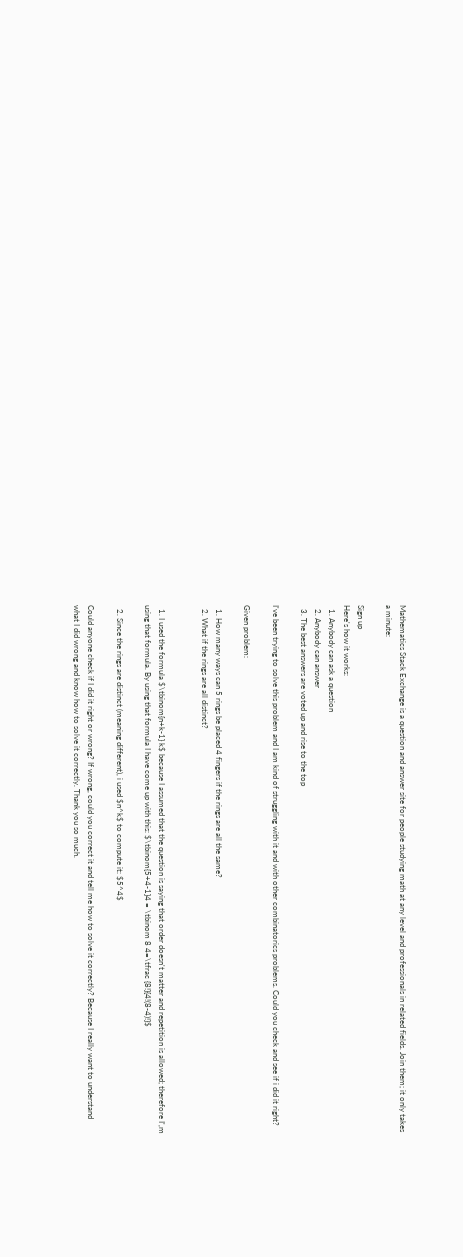Mathematics Stack Exchange is a question and answer site for people studying math at any level and professionals in related fields. Join them; it only takes a minute:

Sign up
Here's how it works:
  1. Anybody can ask a question
  2. Anybody can answer
  3. The best answers are voted up and rise to the top

I've been trying to solve this problem and I am kind of struggling with it and with other combinatorics problems. Could you check and see if i did it right?

Given problem:

  1. How many ways can 5 rings be placed 4 fingers if the rings are all the same?
  2. What if the rings are all distinct?


  1. I used the formula $\tbinom{n+k-1} k$ because I assumed that the question is saying that order doesn't matter and repetition is allowed; therefore I',m using that formula. By using that formula I have come up with this: $\tbinom{5+4-1}4 = \tbinom 8 4=\tfrac {8!}{4!(8-4)!}$

  2. Since the rings are distinct (meaning different), i used $n^k$ to compute it: $5^4$

Could anyone check if I did it right or wrong? If wrong, could you correct it and tell me how to solve it correctly? Because I really want to understand what I did wrong and know how to solve it correctly. Thank you so much.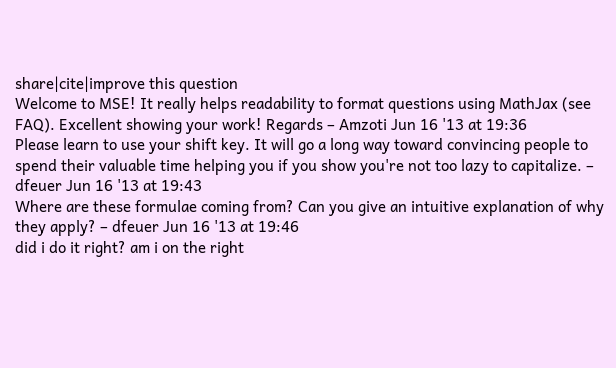share|cite|improve this question
Welcome to MSE! It really helps readability to format questions using MathJax (see FAQ). Excellent showing your work! Regards – Amzoti Jun 16 '13 at 19:36
Please learn to use your shift key. It will go a long way toward convincing people to spend their valuable time helping you if you show you're not too lazy to capitalize. – dfeuer Jun 16 '13 at 19:43
Where are these formulae coming from? Can you give an intuitive explanation of why they apply? – dfeuer Jun 16 '13 at 19:46
did i do it right? am i on the right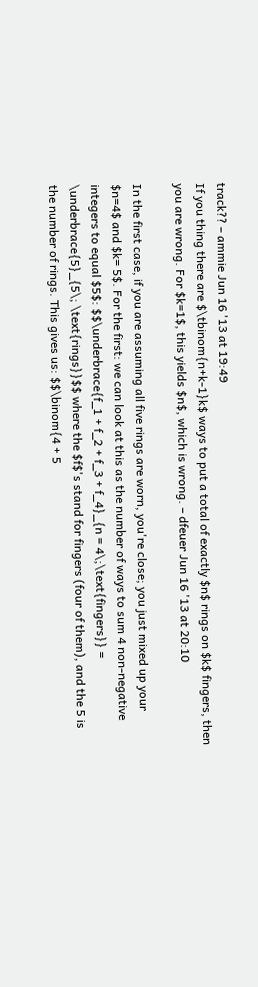track?? – ammie Jun 16 '13 at 19:49
If you thing there are $\tbinom{n+k-1}k$ ways to put a total of exactly $n$ rings on $k$ fingers, then you are wrong. For $k=1$, this yields $n$, which is wrong. – dfeuer Jun 16 '13 at 20:10

In the first case, if you are assuming all five rings are worn, you're close; you just mixed up your $n=4$ and $k= 5$. For the first: we can look at this as the number of ways to sum 4 non-negative integers to equal $5$: $$\underbrace{f_1 + f_2 + f_3 + f_4}_{n = 4\;\text{fingers}} = \underbrace{5}_{5\; \text{rings}}$$ where the $f$'s stand for fingers (four of them), and the 5 is the number of rings. This gives us: $$\binom{4 + 5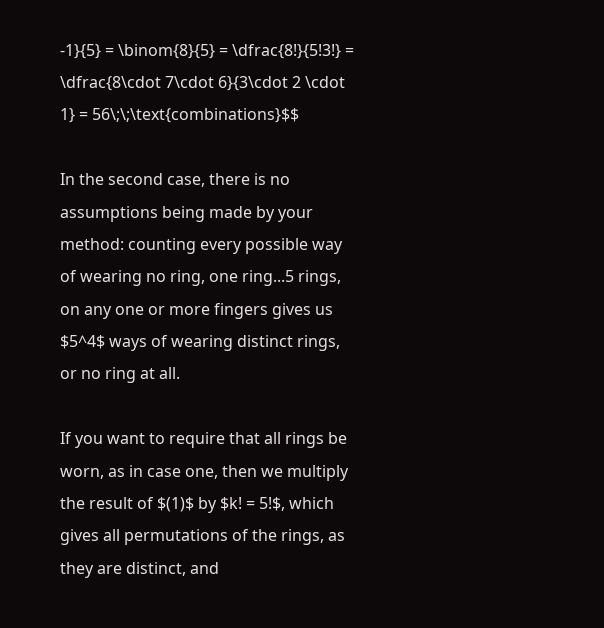-1}{5} = \binom{8}{5} = \dfrac{8!}{5!3!} = \dfrac{8\cdot 7\cdot 6}{3\cdot 2 \cdot 1} = 56\;\;\text{combinations}$$

In the second case, there is no assumptions being made by your method: counting every possible way of wearing no ring, one ring...5 rings, on any one or more fingers gives us $5^4$ ways of wearing distinct rings, or no ring at all.

If you want to require that all rings be worn, as in case one, then we multiply the result of $(1)$ by $k! = 5!$, which gives all permutations of the rings, as they are distinct, and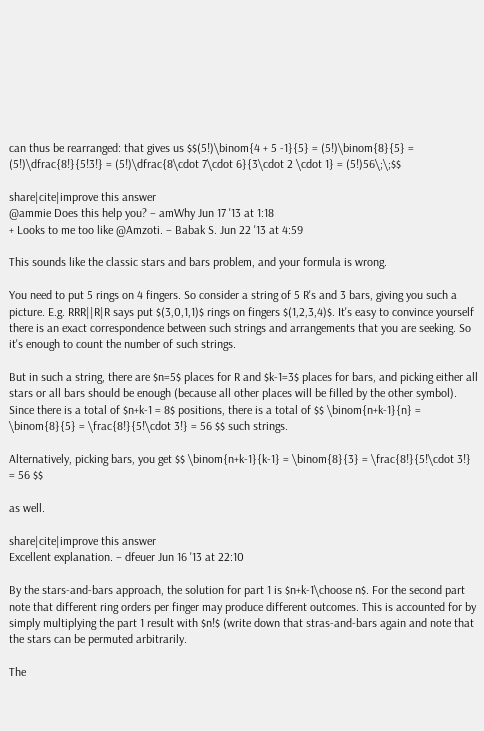can thus be rearranged: that gives us $$(5!)\binom{4 + 5 -1}{5} = (5!)\binom{8}{5} = (5!)\dfrac{8!}{5!3!} = (5!)\dfrac{8\cdot 7\cdot 6}{3\cdot 2 \cdot 1} = (5!)56\;\;$$

share|cite|improve this answer
@ammie Does this help you? – amWhy Jun 17 '13 at 1:18
+ Looks to me too like @Amzoti. – Babak S. Jun 22 '13 at 4:59

This sounds like the classic stars and bars problem, and your formula is wrong.

You need to put 5 rings on 4 fingers. So consider a string of 5 R's and 3 bars, giving you such a picture. E.g. RRR||R|R says put $(3,0,1,1)$ rings on fingers $(1,2,3,4)$. It's easy to convince yourself there is an exact correspondence between such strings and arrangements that you are seeking. So it's enough to count the number of such strings.

But in such a string, there are $n=5$ places for R and $k-1=3$ places for bars, and picking either all stars or all bars should be enough (because all other places will be filled by the other symbol). Since there is a total of $n+k-1 = 8$ positions, there is a total of $$ \binom{n+k-1}{n} = \binom{8}{5} = \frac{8!}{5!\cdot 3!} = 56 $$ such strings.

Alternatively, picking bars, you get $$ \binom{n+k-1}{k-1} = \binom{8}{3} = \frac{8!}{5!\cdot 3!} = 56 $$

as well.

share|cite|improve this answer
Excellent explanation. – dfeuer Jun 16 '13 at 22:10

By the stars-and-bars approach, the solution for part 1 is $n+k-1\choose n$. For the second part note that different ring orders per finger may produce different outcomes. This is accounted for by simply multiplying the part 1 result with $n!$ (write down that stras-and-bars again and note that the stars can be permuted arbitrarily.

The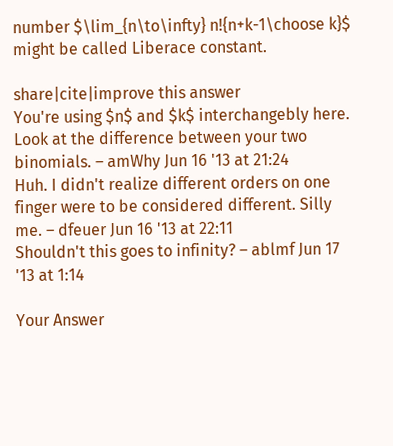number $\lim_{n\to\infty} n!{n+k-1\choose k}$ might be called Liberace constant.

share|cite|improve this answer
You're using $n$ and $k$ interchangebly here. Look at the difference between your two binomials. – amWhy Jun 16 '13 at 21:24
Huh. I didn't realize different orders on one finger were to be considered different. Silly me. – dfeuer Jun 16 '13 at 22:11
Shouldn't this goes to infinity? – ablmf Jun 17 '13 at 1:14

Your Answer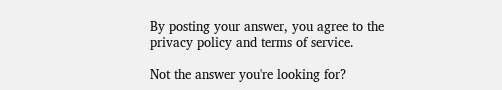By posting your answer, you agree to the privacy policy and terms of service.

Not the answer you're looking for?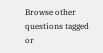Browse other questions tagged or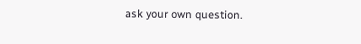ask your own question.